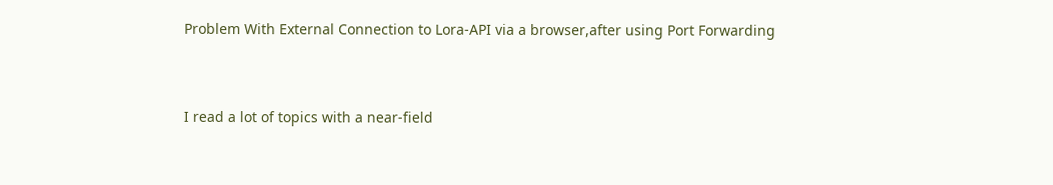Problem With External Connection to Lora-API via a browser,after using Port Forwarding


I read a lot of topics with a near-field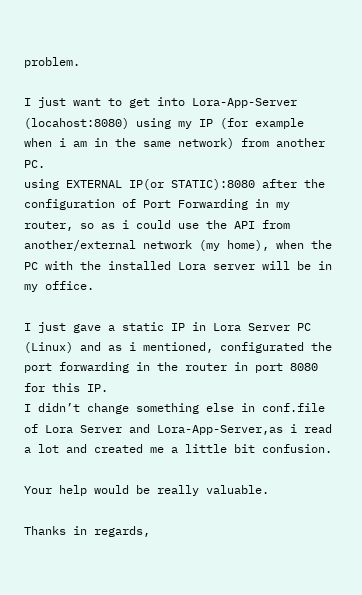problem.

I just want to get into Lora-App-Server (locahost:8080) using my IP (for example when i am in the same network) from another PC.
using EXTERNAL IP(or STATIC):8080 after the configuration of Port Forwarding in my router, so as i could use the API from another/external network (my home), when the PC with the installed Lora server will be in my office.

I just gave a static IP in Lora Server PC (Linux) and as i mentioned, configurated the port forwarding in the router in port 8080 for this IP.
I didn’t change something else in conf.file of Lora Server and Lora-App-Server,as i read a lot and created me a little bit confusion.

Your help would be really valuable.

Thanks in regards,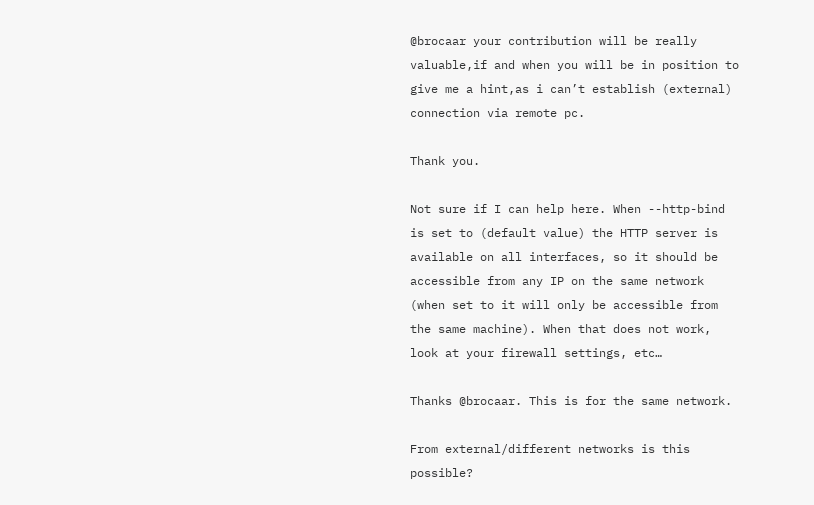@brocaar your contribution will be really valuable,if and when you will be in position to give me a hint,as i can’t establish (external) connection via remote pc.

Thank you.

Not sure if I can help here. When --http-bind is set to (default value) the HTTP server is available on all interfaces, so it should be accessible from any IP on the same network (when set to it will only be accessible from the same machine). When that does not work, look at your firewall settings, etc…

Thanks @brocaar. This is for the same network.

From external/different networks is this possible?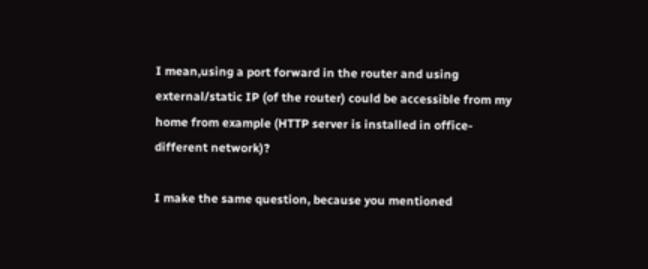I mean,using a port forward in the router and using external/static IP (of the router) could be accessible from my home from example (HTTP server is installed in office-different network)?

I make the same question, because you mentioned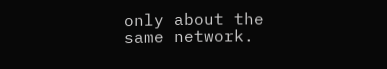only about the same network.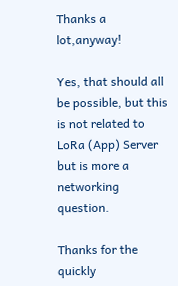Thanks a lot,anyway!

Yes, that should all be possible, but this is not related to LoRa (App) Server but is more a networking question.

Thanks for the quickly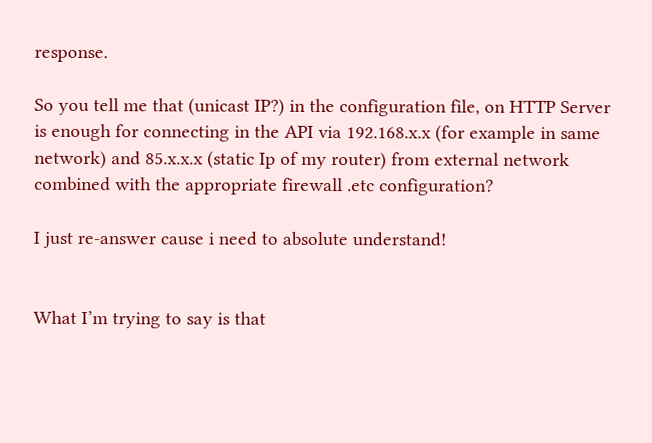response.

So you tell me that (unicast IP?) in the configuration file, on HTTP Server is enough for connecting in the API via 192.168.x.x (for example in same network) and 85.x.x.x (static Ip of my router) from external network combined with the appropriate firewall .etc configuration?

I just re-answer cause i need to absolute understand!


What I’m trying to say is that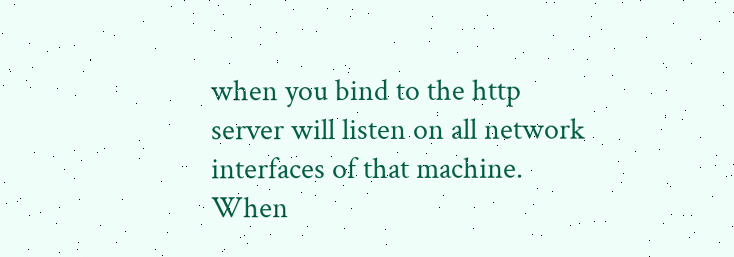when you bind to the http server will listen on all network interfaces of that machine. When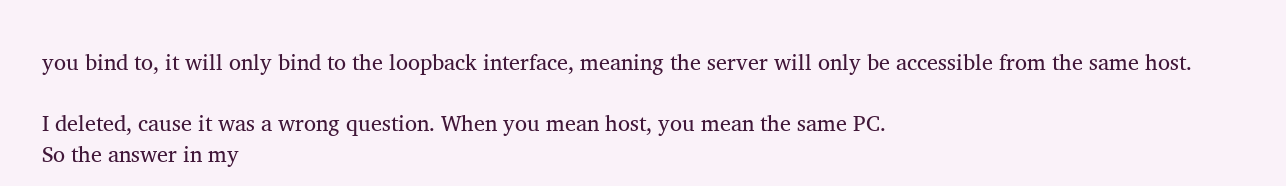you bind to, it will only bind to the loopback interface, meaning the server will only be accessible from the same host.

I deleted, cause it was a wrong question. When you mean host, you mean the same PC.
So the answer in my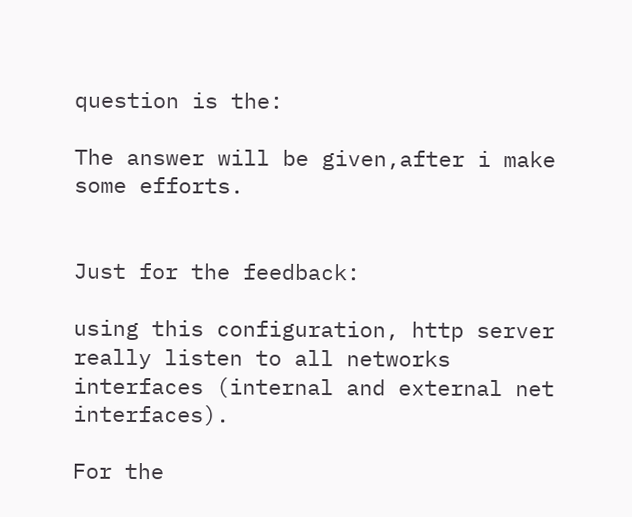question is the:

The answer will be given,after i make some efforts.


Just for the feedback:

using this configuration, http server really listen to all networks interfaces (internal and external net interfaces).

For the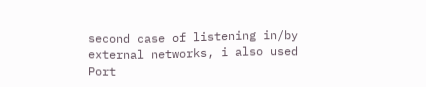second case of listening in/by external networks, i also used Port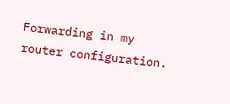Forwarding in my router configuration.